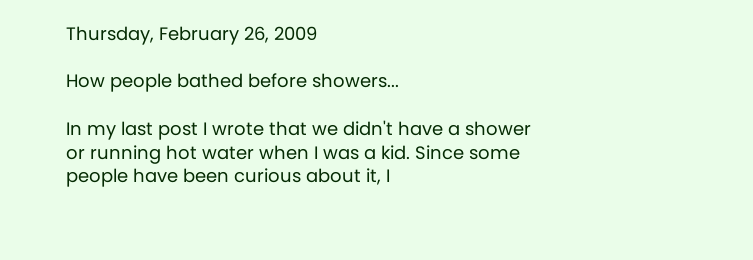Thursday, February 26, 2009

How people bathed before showers...

In my last post I wrote that we didn't have a shower or running hot water when I was a kid. Since some people have been curious about it, I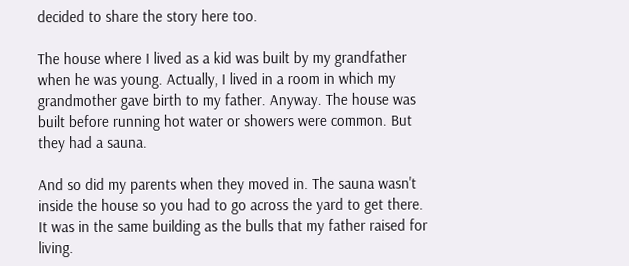decided to share the story here too.

The house where I lived as a kid was built by my grandfather when he was young. Actually, I lived in a room in which my grandmother gave birth to my father. Anyway. The house was built before running hot water or showers were common. But they had a sauna.

And so did my parents when they moved in. The sauna wasn't inside the house so you had to go across the yard to get there. It was in the same building as the bulls that my father raised for living.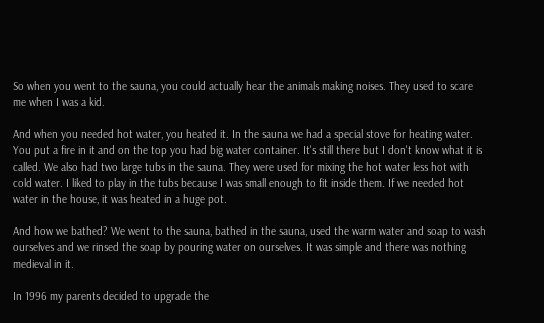So when you went to the sauna, you could actually hear the animals making noises. They used to scare me when I was a kid.

And when you needed hot water, you heated it. In the sauna we had a special stove for heating water. You put a fire in it and on the top you had big water container. It's still there but I don't know what it is called. We also had two large tubs in the sauna. They were used for mixing the hot water less hot with cold water. I liked to play in the tubs because I was small enough to fit inside them. If we needed hot water in the house, it was heated in a huge pot.

And how we bathed? We went to the sauna, bathed in the sauna, used the warm water and soap to wash ourselves and we rinsed the soap by pouring water on ourselves. It was simple and there was nothing medieval in it.

In 1996 my parents decided to upgrade the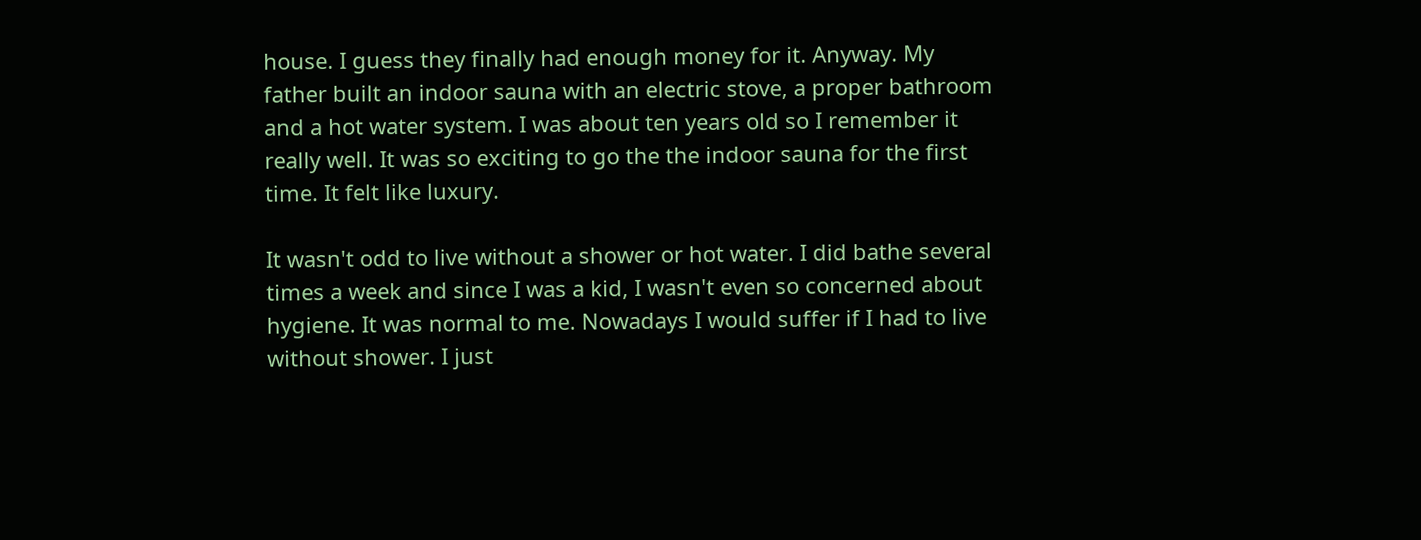house. I guess they finally had enough money for it. Anyway. My father built an indoor sauna with an electric stove, a proper bathroom and a hot water system. I was about ten years old so I remember it really well. It was so exciting to go the the indoor sauna for the first time. It felt like luxury.

It wasn't odd to live without a shower or hot water. I did bathe several times a week and since I was a kid, I wasn't even so concerned about hygiene. It was normal to me. Nowadays I would suffer if I had to live without shower. I just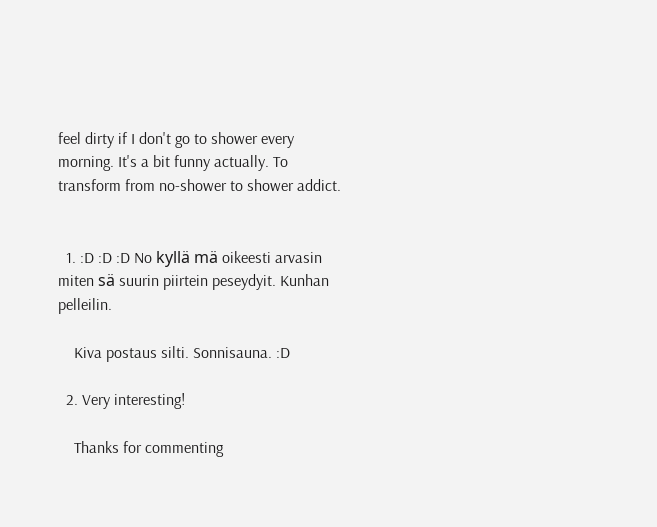feel dirty if I don't go to shower every morning. It's a bit funny actually. To transform from no-shower to shower addict.


  1. :D :D :D No kyllä mä oikeesti arvasin miten sä suurin piirtein peseydyit. Kunhan pelleilin.

    Kiva postaus silti. Sonnisauna. :D

  2. Very interesting!

    Thanks for commenting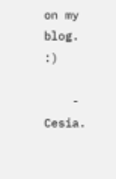on my blog. :)

    - Cesia.